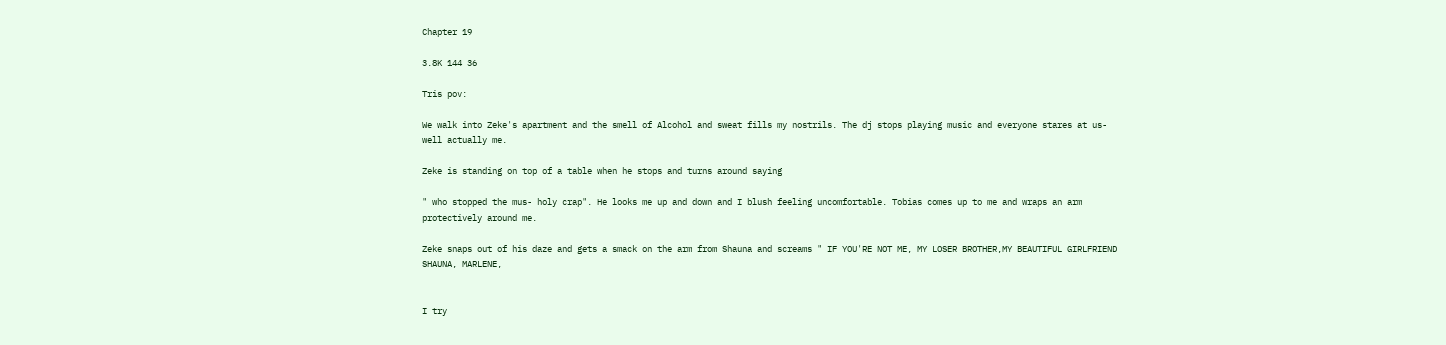Chapter 19

3.8K 144 36

Tris pov:

We walk into Zeke's apartment and the smell of Alcohol and sweat fills my nostrils. The dj stops playing music and everyone stares at us- well actually me.

Zeke is standing on top of a table when he stops and turns around saying

" who stopped the mus- holy crap". He looks me up and down and I blush feeling uncomfortable. Tobias comes up to me and wraps an arm protectively around me.

Zeke snaps out of his daze and gets a smack on the arm from Shauna and screams " IF YOU'RE NOT ME, MY LOSER BROTHER,MY BEAUTIFUL GIRLFRIEND SHAUNA, MARLENE,


I try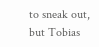to sneak out, but Tobias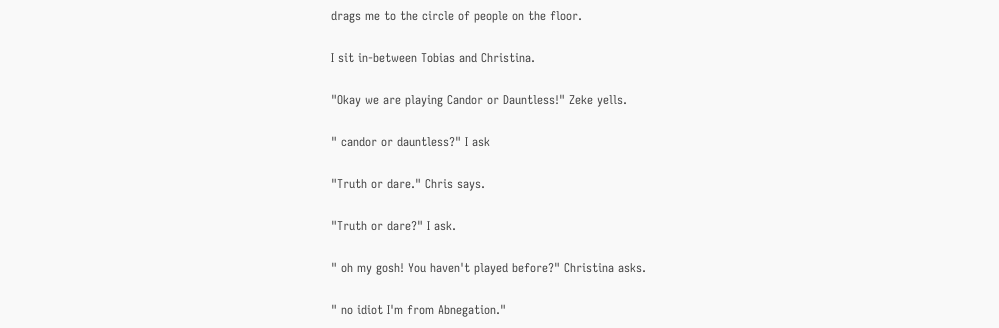drags me to the circle of people on the floor.

I sit in-between Tobias and Christina.

"Okay we are playing Candor or Dauntless!" Zeke yells.

" candor or dauntless?" I ask

"Truth or dare." Chris says.

"Truth or dare?" I ask.

" oh my gosh! You haven't played before?" Christina asks.

" no idiot I'm from Abnegation."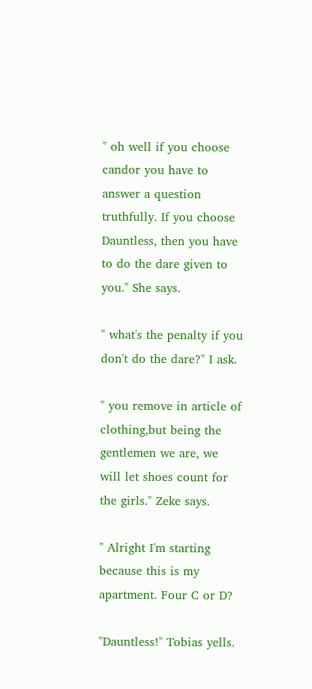" oh well if you choose candor you have to answer a question truthfully. If you choose Dauntless, then you have to do the dare given to you." She says.

" what's the penalty if you don't do the dare?" I ask.

" you remove in article of clothing,but being the gentlemen we are, we will let shoes count for the girls." Zeke says.

" Alright I'm starting because this is my apartment. Four C or D?

"Dauntless!" Tobias yells.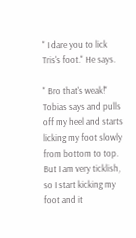" I dare you to lick Tris's foot." He says.

" Bro that's weak!" Tobias says and pulls off my heel and starts licking my foot slowly from bottom to top. But I am very ticklish, so I start kicking my foot and it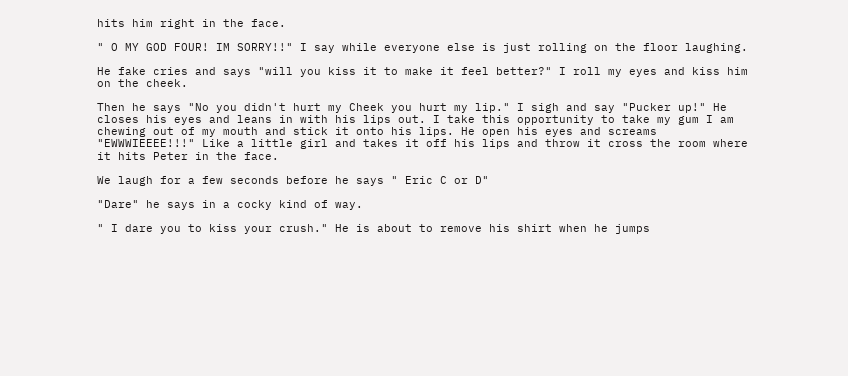hits him right in the face.

" O MY GOD FOUR! IM SORRY!!" I say while everyone else is just rolling on the floor laughing.

He fake cries and says "will you kiss it to make it feel better?" I roll my eyes and kiss him on the cheek.

Then he says "No you didn't hurt my Cheek you hurt my lip." I sigh and say "Pucker up!" He closes his eyes and leans in with his lips out. I take this opportunity to take my gum I am chewing out of my mouth and stick it onto his lips. He open his eyes and screams "EWWWIEEEE!!!" Like a little girl and takes it off his lips and throw it cross the room where it hits Peter in the face.

We laugh for a few seconds before he says " Eric C or D"

"Dare" he says in a cocky kind of way.

" I dare you to kiss your crush." He is about to remove his shirt when he jumps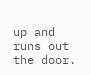up and runs out the door.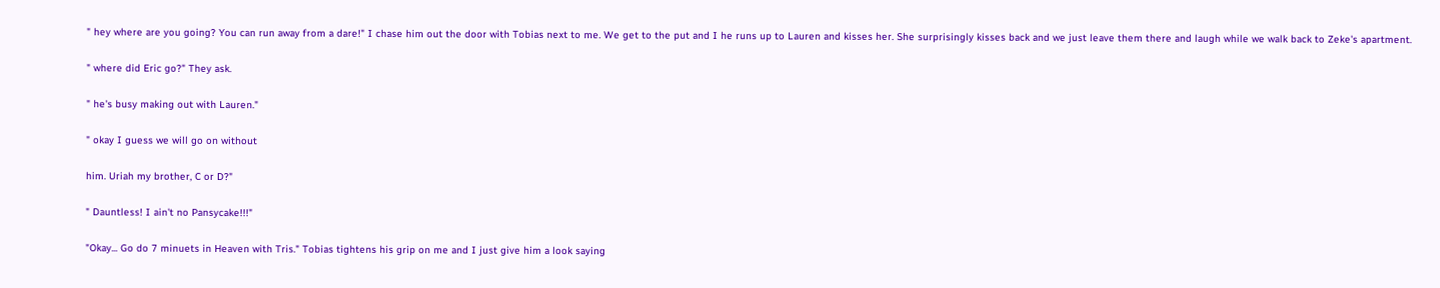" hey where are you going? You can run away from a dare!" I chase him out the door with Tobias next to me. We get to the put and I he runs up to Lauren and kisses her. She surprisingly kisses back and we just leave them there and laugh while we walk back to Zeke's apartment.

" where did Eric go?" They ask.

" he's busy making out with Lauren."

" okay I guess we will go on without

him. Uriah my brother, C or D?"

" Dauntless! I ain't no Pansycake!!!"

"Okay... Go do 7 minuets in Heaven with Tris." Tobias tightens his grip on me and I just give him a look saying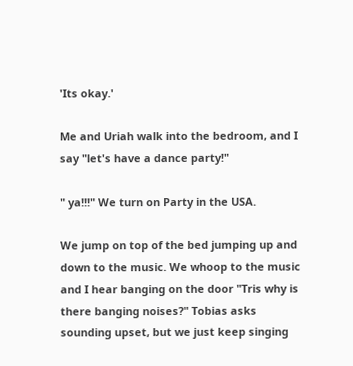'Its okay.'

Me and Uriah walk into the bedroom, and I say "let's have a dance party!"

" ya!!!" We turn on Party in the USA.

We jump on top of the bed jumping up and down to the music. We whoop to the music and I hear banging on the door "Tris why is there banging noises?" Tobias asks sounding upset, but we just keep singing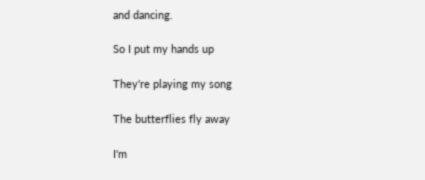and dancing.

So I put my hands up

They're playing my song

The butterflies fly away

I'm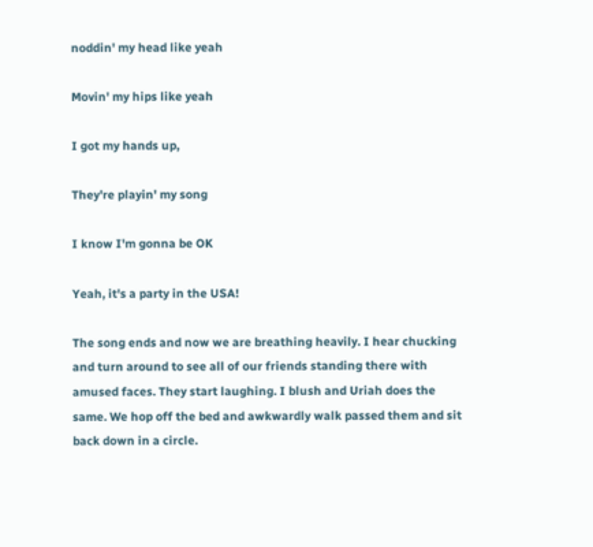noddin' my head like yeah

Movin' my hips like yeah

I got my hands up,

They're playin' my song

I know I'm gonna be OK

Yeah, it's a party in the USA!

The song ends and now we are breathing heavily. I hear chucking and turn around to see all of our friends standing there with amused faces. They start laughing. I blush and Uriah does the same. We hop off the bed and awkwardly walk passed them and sit back down in a circle.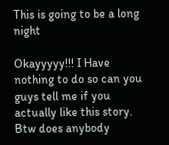This is going to be a long night

Okayyyyy!!! I Have nothing to do so can you guys tell me if you actually like this story. Btw does anybody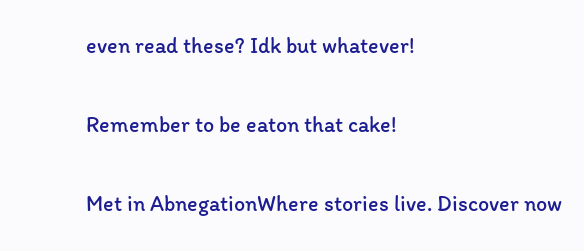even read these? Idk but whatever!

Remember to be eaton that cake!

Met in AbnegationWhere stories live. Discover now